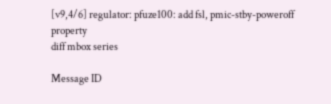[v9,4/6] regulator: pfuze100: add fsl, pmic-stby-poweroff property
diff mbox series

Message ID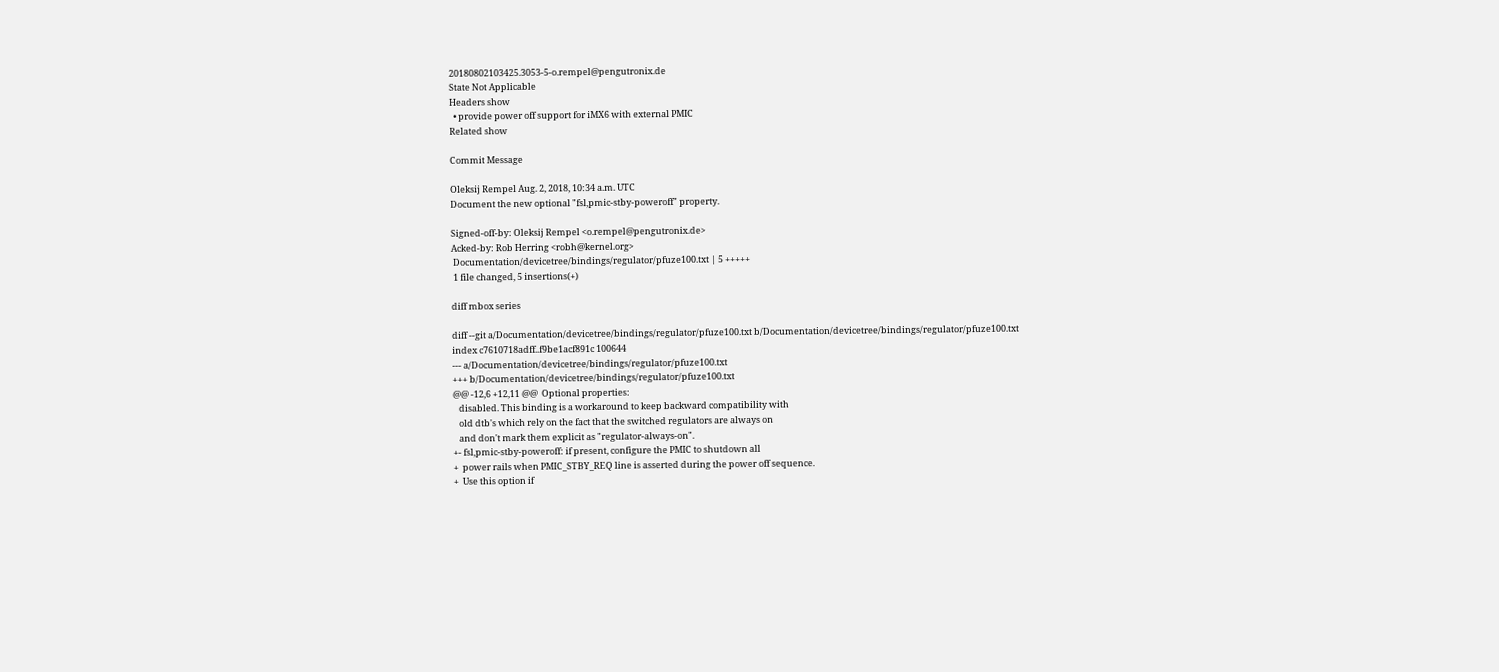20180802103425.3053-5-o.rempel@pengutronix.de
State Not Applicable
Headers show
  • provide power off support for iMX6 with external PMIC
Related show

Commit Message

Oleksij Rempel Aug. 2, 2018, 10:34 a.m. UTC
Document the new optional "fsl,pmic-stby-poweroff" property.

Signed-off-by: Oleksij Rempel <o.rempel@pengutronix.de>
Acked-by: Rob Herring <robh@kernel.org>
 Documentation/devicetree/bindings/regulator/pfuze100.txt | 5 +++++
 1 file changed, 5 insertions(+)

diff mbox series

diff --git a/Documentation/devicetree/bindings/regulator/pfuze100.txt b/Documentation/devicetree/bindings/regulator/pfuze100.txt
index c7610718adff..f9be1acf891c 100644
--- a/Documentation/devicetree/bindings/regulator/pfuze100.txt
+++ b/Documentation/devicetree/bindings/regulator/pfuze100.txt
@@ -12,6 +12,11 @@  Optional properties:
   disabled. This binding is a workaround to keep backward compatibility with
   old dtb's which rely on the fact that the switched regulators are always on
   and don't mark them explicit as "regulator-always-on".
+- fsl,pmic-stby-poweroff: if present, configure the PMIC to shutdown all
+  power rails when PMIC_STBY_REQ line is asserted during the power off sequence.
+  Use this option if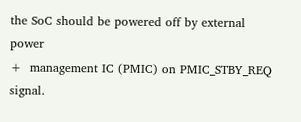the SoC should be powered off by external power
+  management IC (PMIC) on PMIC_STBY_REQ signal.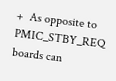+  As opposite to PMIC_STBY_REQ boards can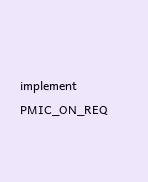implement PMIC_ON_REQ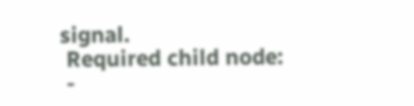signal.
 Required child node:
 -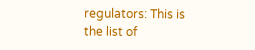regulators: This is the list of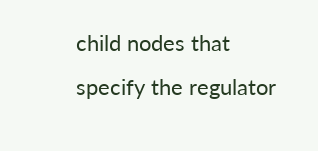child nodes that specify the regulator